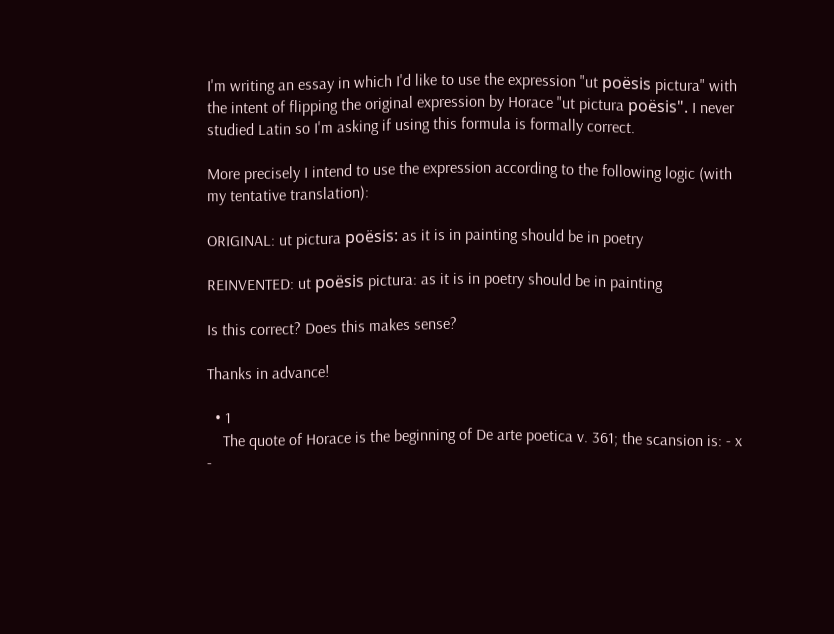I'm writing an essay in which I'd like to use the expression "ut poësis pictura" with the intent of flipping the original expression by Horace "ut pictura poësis". I never studied Latin so I'm asking if using this formula is formally correct.

More precisely I intend to use the expression according to the following logic (with my tentative translation):

ORIGINAL: ut pictura poësis: as it is in painting should be in poetry

REINVENTED: ut poësis pictura: as it is in poetry should be in painting

Is this correct? Does this makes sense?

Thanks in advance!

  • 1
    The quote of Horace is the beginning of De arte poetica v. 361; the scansion is: - x -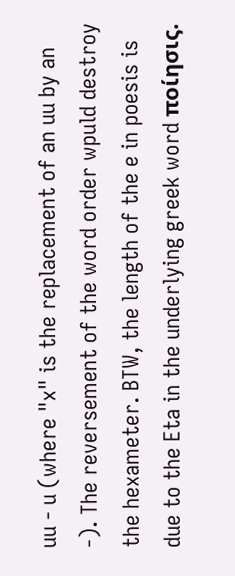uu - u (where "x" is the replacement of an uu by an -). The reversement of the word order wpuld destroy the hexameter. BTW, the length of the e in poesis is due to the Eta in the underlying greek word ποίησις.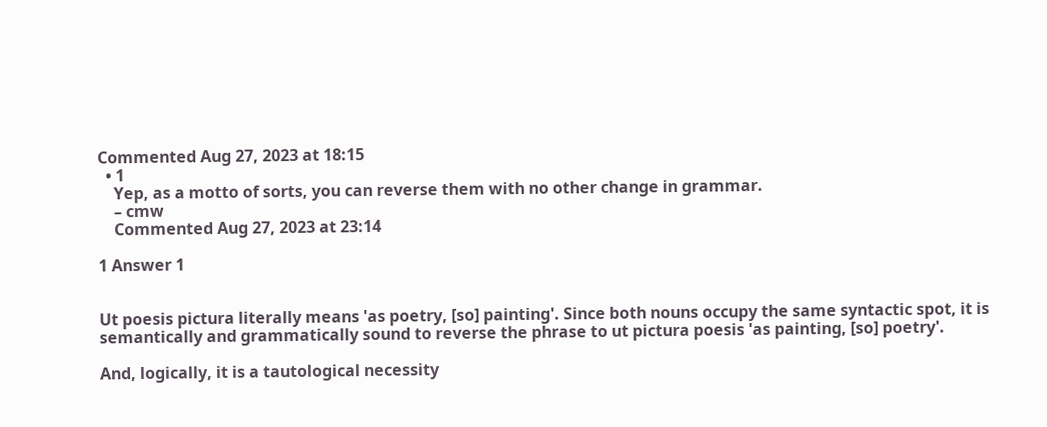Commented Aug 27, 2023 at 18:15
  • 1
    Yep, as a motto of sorts, you can reverse them with no other change in grammar.
    – cmw
    Commented Aug 27, 2023 at 23:14

1 Answer 1


Ut poesis pictura literally means 'as poetry, [so] painting'. Since both nouns occupy the same syntactic spot, it is semantically and grammatically sound to reverse the phrase to ut pictura poesis 'as painting, [so] poetry'.

And, logically, it is a tautological necessity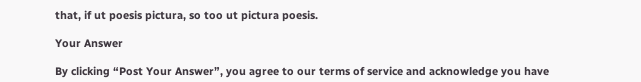that, if ut poesis pictura, so too ut pictura poesis.

Your Answer

By clicking “Post Your Answer”, you agree to our terms of service and acknowledge you have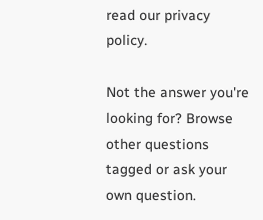read our privacy policy.

Not the answer you're looking for? Browse other questions tagged or ask your own question.